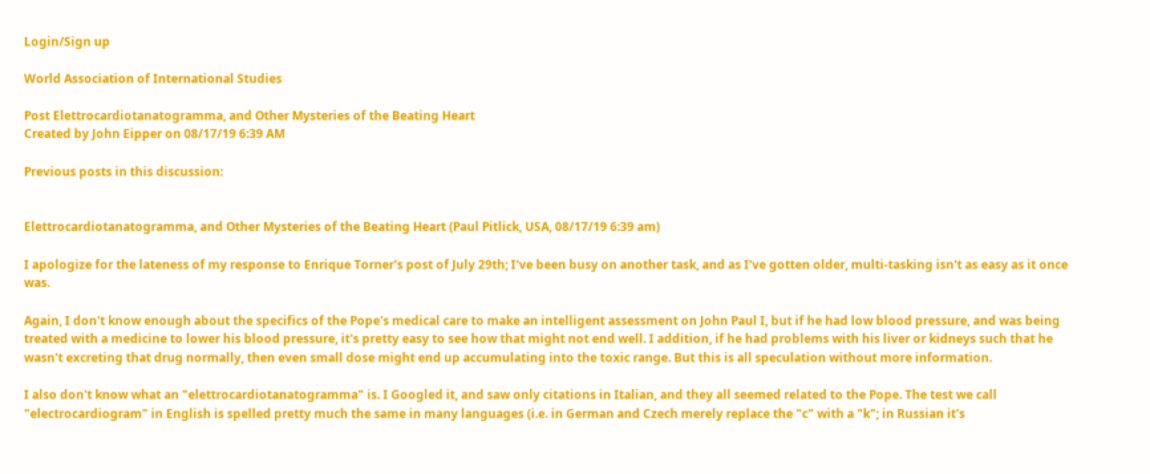Login/Sign up

World Association of International Studies

Post Elettrocardiotanatogramma, and Other Mysteries of the Beating Heart
Created by John Eipper on 08/17/19 6:39 AM

Previous posts in this discussion:


Elettrocardiotanatogramma, and Other Mysteries of the Beating Heart (Paul Pitlick, USA, 08/17/19 6:39 am)

I apologize for the lateness of my response to Enrique Torner's post of July 29th; I've been busy on another task, and as I've gotten older, multi-tasking isn't as easy as it once was.

Again, I don't know enough about the specifics of the Pope's medical care to make an intelligent assessment on John Paul I, but if he had low blood pressure, and was being treated with a medicine to lower his blood pressure, it's pretty easy to see how that might not end well. I addition, if he had problems with his liver or kidneys such that he wasn't excreting that drug normally, then even small dose might end up accumulating into the toxic range. But this is all speculation without more information.

I also don't know what an "elettrocardiotanatogramma" is. I Googled it, and saw only citations in Italian, and they all seemed related to the Pope. The test we call "electrocardiogram" in English is spelled pretty much the same in many languages (i.e. in German and Czech merely replace the "c" with a "k"; in Russian it's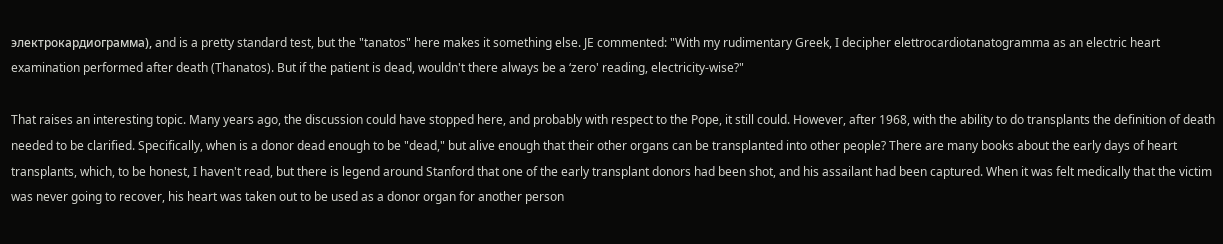электрокардиограмма), and is a pretty standard test, but the "tanatos" here makes it something else. JE commented: "With my rudimentary Greek, I decipher elettrocardiotanatogramma as an electric heart examination performed after death (Thanatos). But if the patient is dead, wouldn't there always be a ‘zero' reading, electricity-wise?"

That raises an interesting topic. Many years ago, the discussion could have stopped here, and probably with respect to the Pope, it still could. However, after 1968, with the ability to do transplants the definition of death needed to be clarified. Specifically, when is a donor dead enough to be "dead," but alive enough that their other organs can be transplanted into other people? There are many books about the early days of heart transplants, which, to be honest, I haven't read, but there is legend around Stanford that one of the early transplant donors had been shot, and his assailant had been captured. When it was felt medically that the victim was never going to recover, his heart was taken out to be used as a donor organ for another person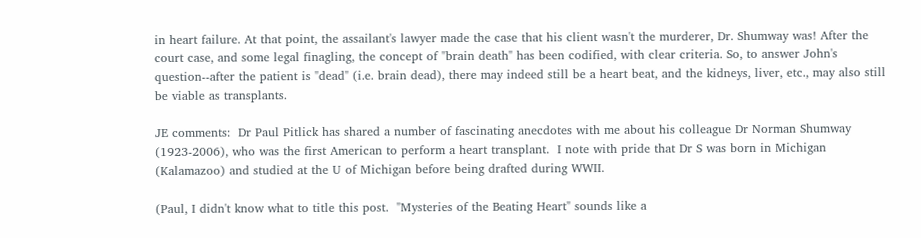in heart failure. At that point, the assailant's lawyer made the case that his client wasn't the murderer, Dr. Shumway was! After the court case, and some legal finagling, the concept of "brain death" has been codified, with clear criteria. So, to answer John's question--after the patient is "dead" (i.e. brain dead), there may indeed still be a heart beat, and the kidneys, liver, etc., may also still be viable as transplants.

JE comments:  Dr Paul Pitlick has shared a number of fascinating anecdotes with me about his colleague Dr Norman Shumway (1923-2006), who was the first American to perform a heart transplant.  I note with pride that Dr S was born in Michigan (Kalamazoo) and studied at the U of Michigan before being drafted during WWII.

(Paul, I didn't know what to title this post.  "Mysteries of the Beating Heart" sounds like a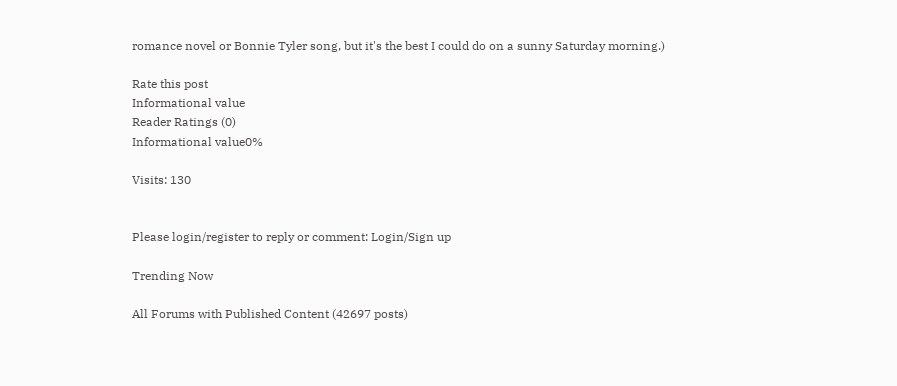romance novel or Bonnie Tyler song, but it's the best I could do on a sunny Saturday morning.)

Rate this post
Informational value
Reader Ratings (0)
Informational value0%

Visits: 130


Please login/register to reply or comment: Login/Sign up

Trending Now

All Forums with Published Content (42697 posts)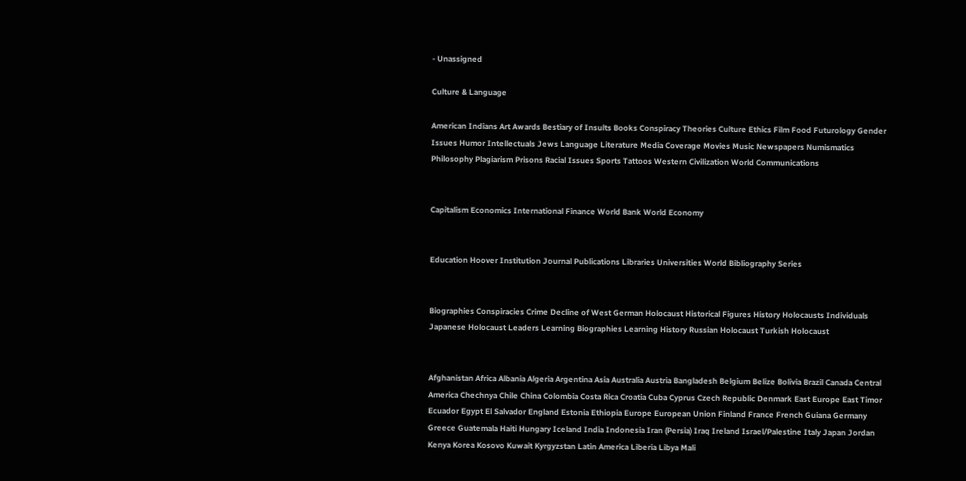- Unassigned

Culture & Language

American Indians Art Awards Bestiary of Insults Books Conspiracy Theories Culture Ethics Film Food Futurology Gender Issues Humor Intellectuals Jews Language Literature Media Coverage Movies Music Newspapers Numismatics Philosophy Plagiarism Prisons Racial Issues Sports Tattoos Western Civilization World Communications


Capitalism Economics International Finance World Bank World Economy


Education Hoover Institution Journal Publications Libraries Universities World Bibliography Series


Biographies Conspiracies Crime Decline of West German Holocaust Historical Figures History Holocausts Individuals Japanese Holocaust Leaders Learning Biographies Learning History Russian Holocaust Turkish Holocaust


Afghanistan Africa Albania Algeria Argentina Asia Australia Austria Bangladesh Belgium Belize Bolivia Brazil Canada Central America Chechnya Chile China Colombia Costa Rica Croatia Cuba Cyprus Czech Republic Denmark East Europe East Timor Ecuador Egypt El Salvador England Estonia Ethiopia Europe European Union Finland France French Guiana Germany Greece Guatemala Haiti Hungary Iceland India Indonesia Iran (Persia) Iraq Ireland Israel/Palestine Italy Japan Jordan Kenya Korea Kosovo Kuwait Kyrgyzstan Latin America Liberia Libya Mali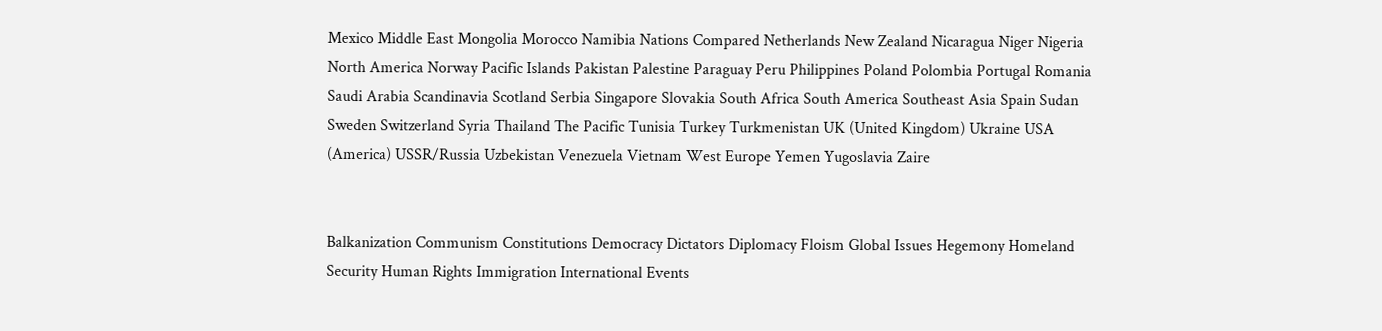Mexico Middle East Mongolia Morocco Namibia Nations Compared Netherlands New Zealand Nicaragua Niger Nigeria North America Norway Pacific Islands Pakistan Palestine Paraguay Peru Philippines Poland Polombia Portugal Romania Saudi Arabia Scandinavia Scotland Serbia Singapore Slovakia South Africa South America Southeast Asia Spain Sudan Sweden Switzerland Syria Thailand The Pacific Tunisia Turkey Turkmenistan UK (United Kingdom) Ukraine USA (America) USSR/Russia Uzbekistan Venezuela Vietnam West Europe Yemen Yugoslavia Zaire


Balkanization Communism Constitutions Democracy Dictators Diplomacy Floism Global Issues Hegemony Homeland Security Human Rights Immigration International Events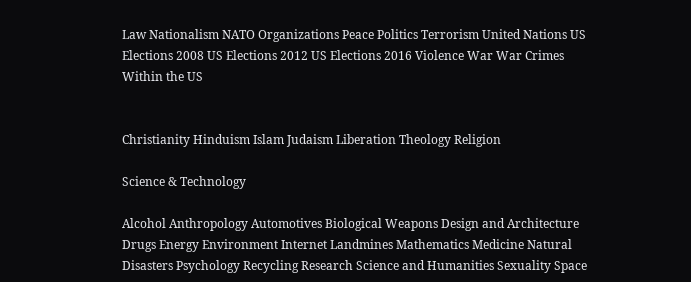Law Nationalism NATO Organizations Peace Politics Terrorism United Nations US Elections 2008 US Elections 2012 US Elections 2016 Violence War War Crimes Within the US


Christianity Hinduism Islam Judaism Liberation Theology Religion

Science & Technology

Alcohol Anthropology Automotives Biological Weapons Design and Architecture Drugs Energy Environment Internet Landmines Mathematics Medicine Natural Disasters Psychology Recycling Research Science and Humanities Sexuality Space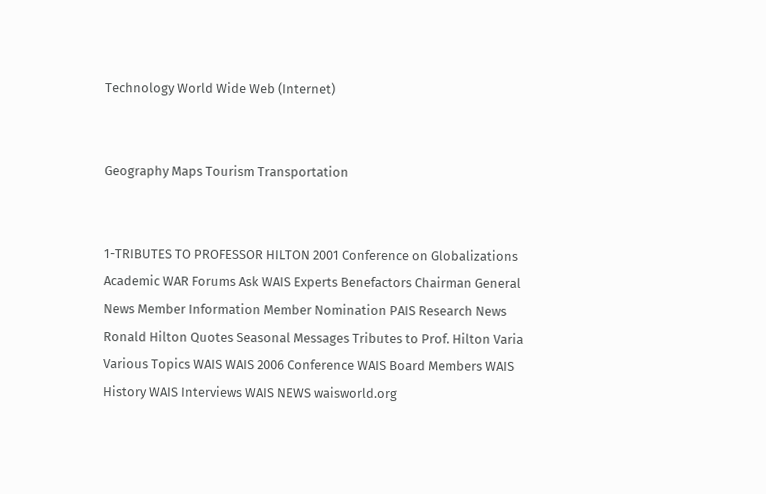Technology World Wide Web (Internet)


Geography Maps Tourism Transportation


1-TRIBUTES TO PROFESSOR HILTON 2001 Conference on Globalizations Academic WAR Forums Ask WAIS Experts Benefactors Chairman General News Member Information Member Nomination PAIS Research News Ronald Hilton Quotes Seasonal Messages Tributes to Prof. Hilton Varia Various Topics WAIS WAIS 2006 Conference WAIS Board Members WAIS History WAIS Interviews WAIS NEWS waisworld.org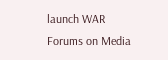launch WAR Forums on Media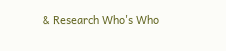& Research Who's Who